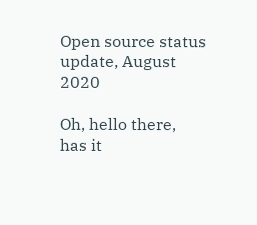Open source status update, August 2020

Oh, hello there, has it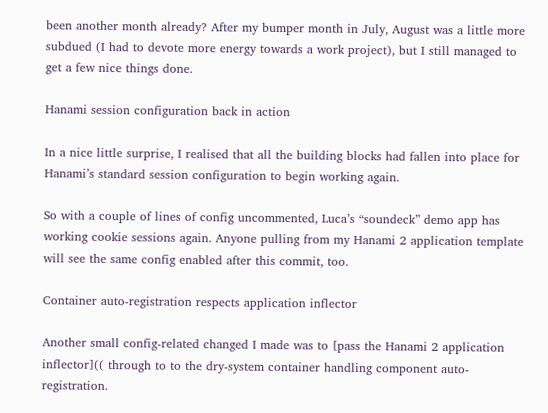been another month already? After my bumper month in July, August was a little more subdued (I had to devote more energy towards a work project), but I still managed to get a few nice things done.

Hanami session configuration back in action

In a nice little surprise, I realised that all the building blocks had fallen into place for Hanami’s standard session configuration to begin working again.

So with a couple of lines of config uncommented, Luca’s “soundeck” demo app has working cookie sessions again. Anyone pulling from my Hanami 2 application template will see the same config enabled after this commit, too.

Container auto-registration respects application inflector

Another small config-related changed I made was to [pass the Hanami 2 application inflector](( through to to the dry-system container handling component auto-registration.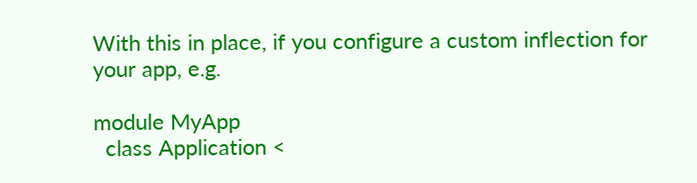With this in place, if you configure a custom inflection for your app, e.g.

module MyApp
  class Application <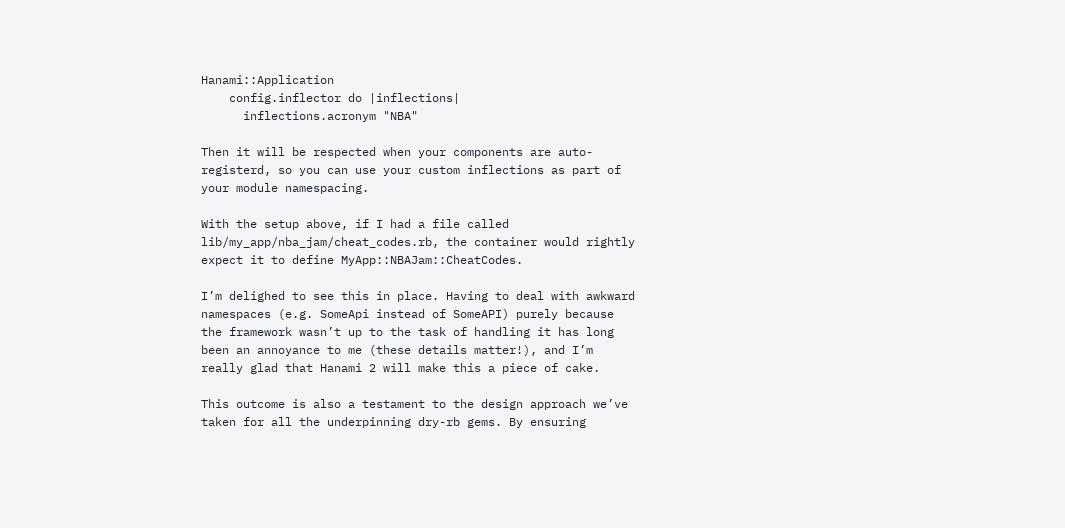Hanami::Application
    config.inflector do |inflections|
      inflections.acronym "NBA"

Then it will be respected when your components are auto-registerd, so you can use your custom inflections as part of your module namespacing.

With the setup above, if I had a file called lib/my_app/nba_jam/cheat_codes.rb, the container would rightly expect it to define MyApp::NBAJam::CheatCodes.

I’m delighed to see this in place. Having to deal with awkward namespaces (e.g. SomeApi instead of SomeAPI) purely because the framework wasn’t up to the task of handling it has long been an annoyance to me (these details matter!), and I’m really glad that Hanami 2 will make this a piece of cake.

This outcome is also a testament to the design approach we’ve taken for all the underpinning dry-rb gems. By ensuring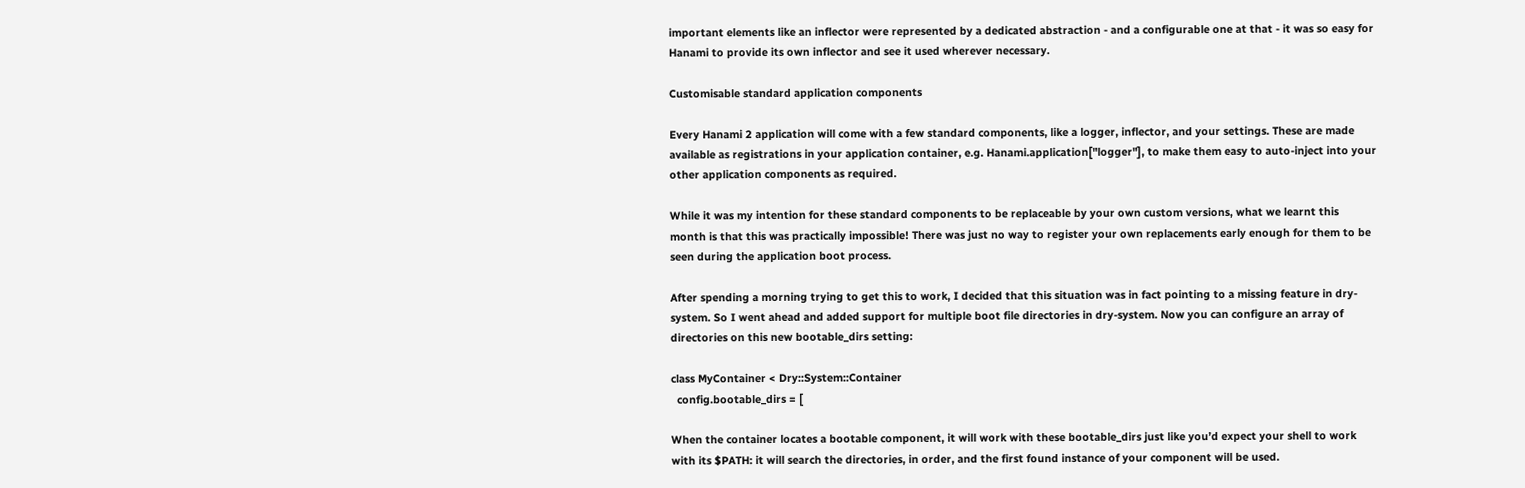important elements like an inflector were represented by a dedicated abstraction - and a configurable one at that - it was so easy for Hanami to provide its own inflector and see it used wherever necessary.

Customisable standard application components

Every Hanami 2 application will come with a few standard components, like a logger, inflector, and your settings. These are made available as registrations in your application container, e.g. Hanami.application["logger"], to make them easy to auto-inject into your other application components as required.

While it was my intention for these standard components to be replaceable by your own custom versions, what we learnt this month is that this was practically impossible! There was just no way to register your own replacements early enough for them to be seen during the application boot process.

After spending a morning trying to get this to work, I decided that this situation was in fact pointing to a missing feature in dry-system. So I went ahead and added support for multiple boot file directories in dry-system. Now you can configure an array of directories on this new bootable_dirs setting:

class MyContainer < Dry::System::Container
  config.bootable_dirs = [

When the container locates a bootable component, it will work with these bootable_dirs just like you’d expect your shell to work with its $PATH: it will search the directories, in order, and the first found instance of your component will be used.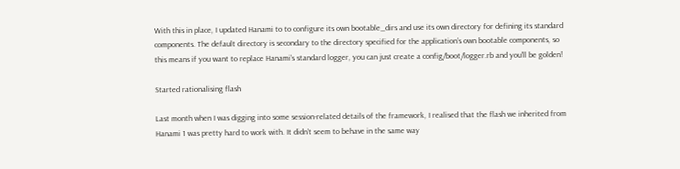With this in place, I updated Hanami to to configure its own bootable_dirs and use its own directory for defining its standard components. The default directory is secondary to the directory specified for the application’s own bootable components, so this means if you want to replace Hanami’s standard logger, you can just create a config/boot/logger.rb and you’ll be golden!

Started rationalising flash

Last month when I was digging into some session-related details of the framework, I realised that the flash we inherited from Hanami 1 was pretty hard to work with. It didn’t seem to behave in the same way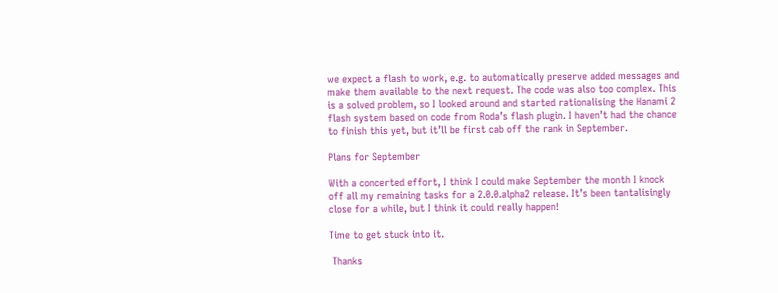we expect a flash to work, e.g. to automatically preserve added messages and make them available to the next request. The code was also too complex. This is a solved problem, so I looked around and started rationalising the Hanami 2 flash system based on code from Roda’s flash plugin. I haven’t had the chance to finish this yet, but it’ll be first cab off the rank in September.

Plans for September

With a concerted effort, I think I could make September the month I knock off all my remaining tasks for a 2.0.0.alpha2 release. It’s been tantalisingly close for a while, but I think it could really happen!

Time to get stuck into it.

 Thanks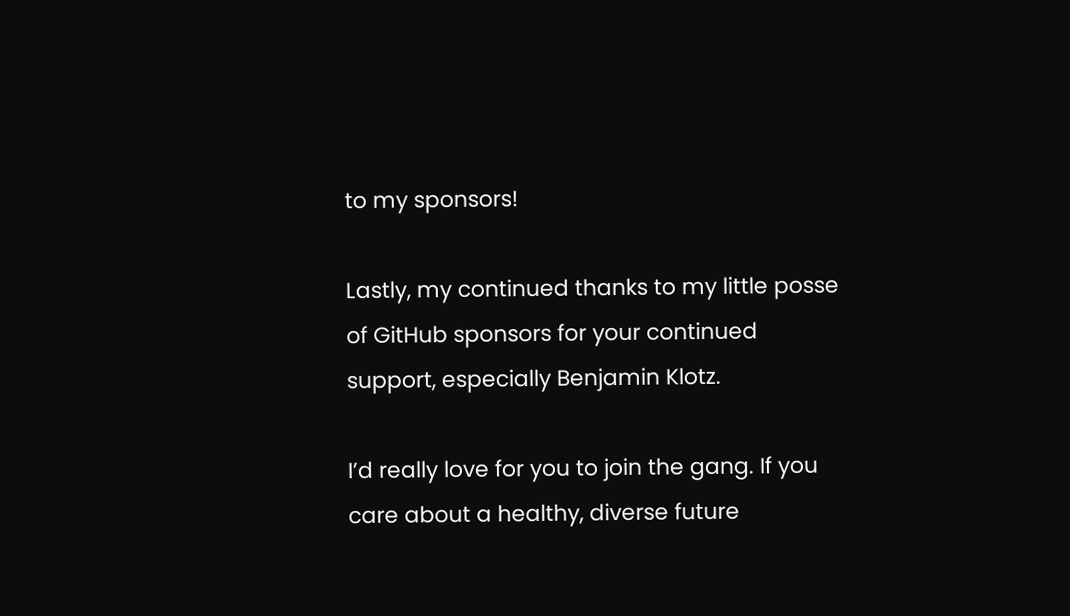to my sponsors!

Lastly, my continued thanks to my little posse of GitHub sponsors for your continued support, especially Benjamin Klotz.

I’d really love for you to join the gang. If you care about a healthy, diverse future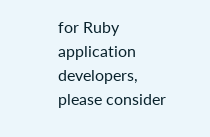for Ruby application developers, please consider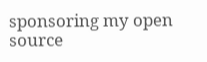sponsoring my open source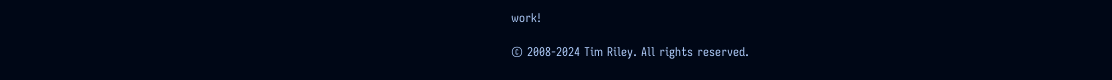work!

© 2008-2024 Tim Riley. All rights reserved.